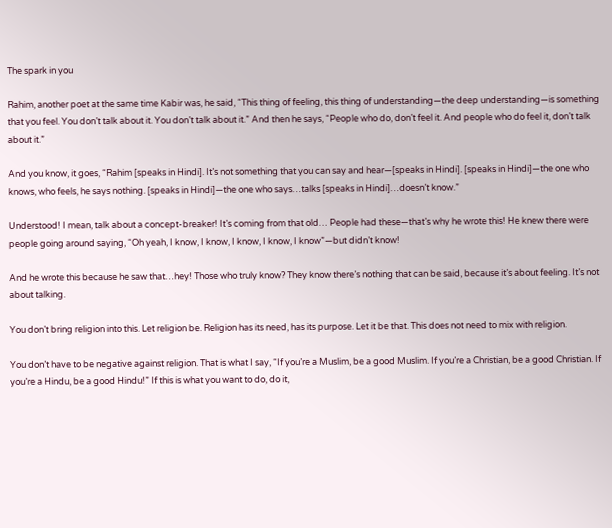The spark in you

Rahim, another poet at the same time Kabir was, he said, “This thing of feeling, this thing of understanding—the deep understanding—is something that you feel. You don’t talk about it. You don’t talk about it.” And then he says, “People who do, don’t feel it. And people who do feel it, don’t talk about it.”

And you know, it goes, “Rahim [speaks in Hindi]. It’s not something that you can say and hear—[speaks in Hindi]. [speaks in Hindi]—the one who knows, who feels, he says nothing. [speaks in Hindi]—the one who says…talks [speaks in Hindi]…doesn’t know.”

Understood! I mean, talk about a concept-breaker! It’s coming from that old… People had these—that’s why he wrote this! He knew there were people going around saying, “Oh yeah, I know, I know, I know, I know, I know”—but didn’t know!

And he wrote this because he saw that…hey! Those who truly know? They know there’s nothing that can be said, because it’s about feeling. It’s not about talking.

You don’t bring religion into this. Let religion be. Religion has its need, has its purpose. Let it be that. This does not need to mix with religion.

You don’t have to be negative against religion. That is what I say, “If you’re a Muslim, be a good Muslim. If you’re a Christian, be a good Christian. If you’re a Hindu, be a good Hindu!” If this is what you want to do, do it,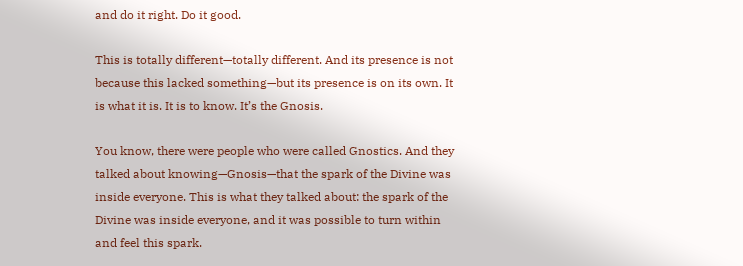and do it right. Do it good.

This is totally different—totally different. And its presence is not because this lacked something—but its presence is on its own. It is what it is. It is to know. It’s the Gnosis.

You know, there were people who were called Gnostics. And they talked about knowing—Gnosis—that the spark of the Divine was inside everyone. This is what they talked about: the spark of the Divine was inside everyone, and it was possible to turn within and feel this spark.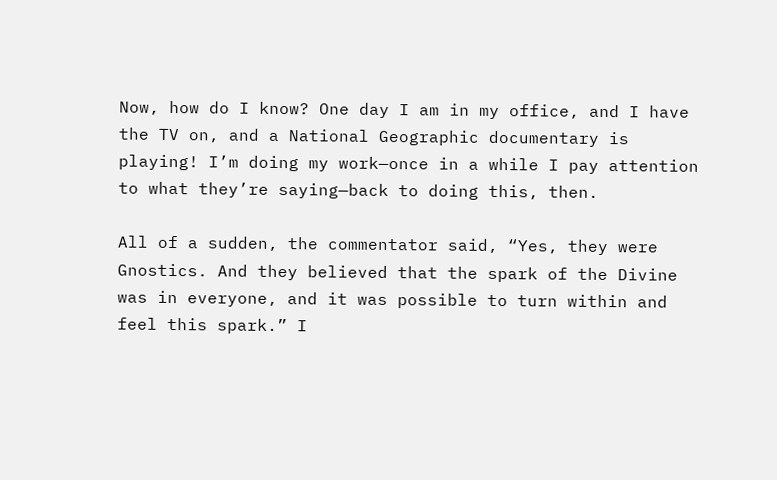Now, how do I know? One day I am in my office, and I have the TV on, and a National Geographic documentary is playing! I’m doing my work—once in a while I pay attention to what they’re saying—back to doing this, then.

All of a sudden, the commentator said, “Yes, they were Gnostics. And they believed that the spark of the Divine was in everyone, and it was possible to turn within and feel this spark.” I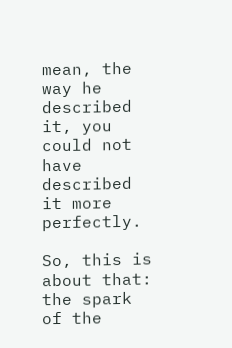mean, the way he described it, you could not have described it more perfectly.

So, this is about that: the spark of the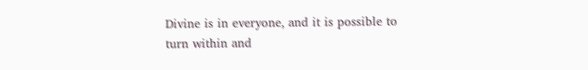Divine is in everyone, and it is possible to turn within and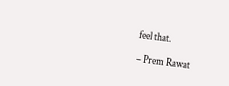feel that.

– Prem Rawat